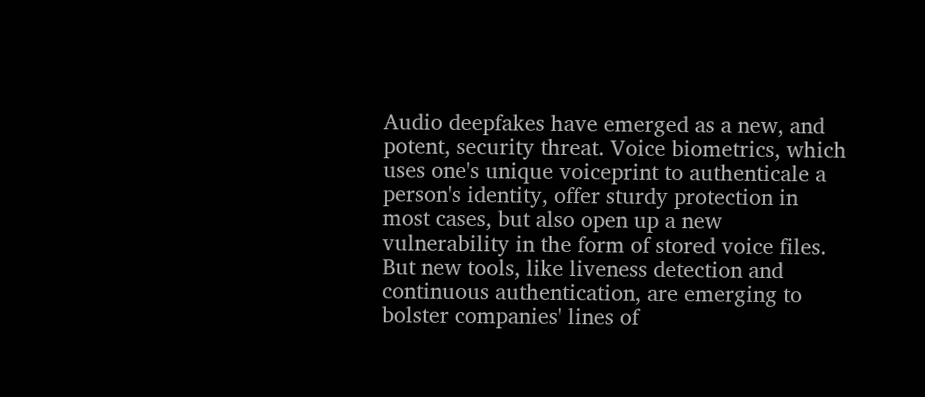Audio deepfakes have emerged as a new, and potent, security threat. Voice biometrics, which uses one's unique voiceprint to authenticale a person's identity, offer sturdy protection in most cases, but also open up a new vulnerability in the form of stored voice files. But new tools, like liveness detection and continuous authentication, are emerging to bolster companies' lines of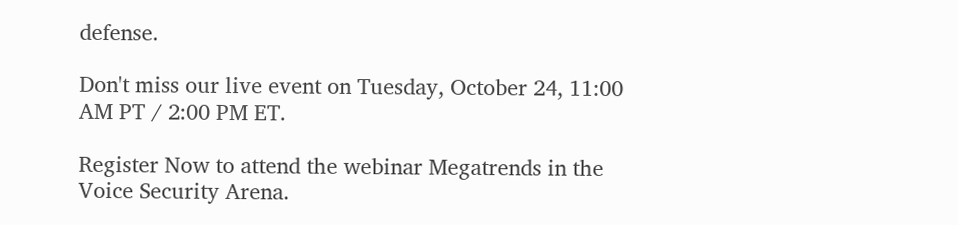defense.

Don't miss our live event on Tuesday, October 24, 11:00 AM PT / 2:00 PM ET.

Register Now to attend the webinar Megatrends in the Voice Security Arena.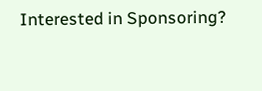Interested in Sponsoring?